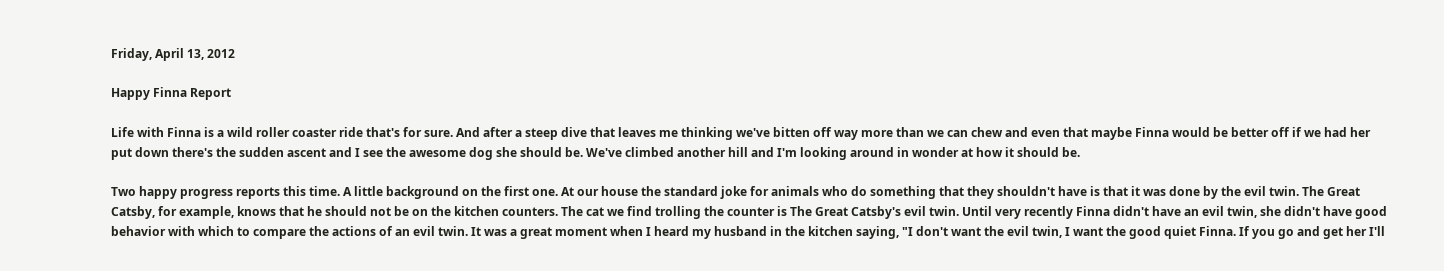Friday, April 13, 2012

Happy Finna Report

Life with Finna is a wild roller coaster ride that's for sure. And after a steep dive that leaves me thinking we've bitten off way more than we can chew and even that maybe Finna would be better off if we had her put down there's the sudden ascent and I see the awesome dog she should be. We've climbed another hill and I'm looking around in wonder at how it should be.

Two happy progress reports this time. A little background on the first one. At our house the standard joke for animals who do something that they shouldn't have is that it was done by the evil twin. The Great Catsby, for example, knows that he should not be on the kitchen counters. The cat we find trolling the counter is The Great Catsby's evil twin. Until very recently Finna didn't have an evil twin, she didn't have good behavior with which to compare the actions of an evil twin. It was a great moment when I heard my husband in the kitchen saying, "I don't want the evil twin, I want the good quiet Finna. If you go and get her I'll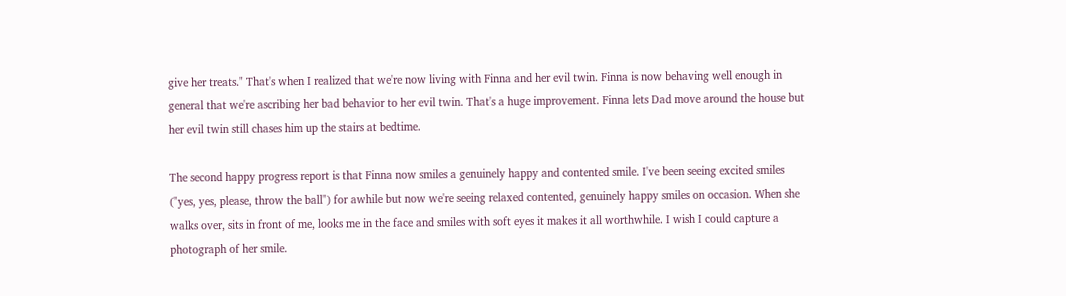give her treats." That's when I realized that we're now living with Finna and her evil twin. Finna is now behaving well enough in general that we're ascribing her bad behavior to her evil twin. That's a huge improvement. Finna lets Dad move around the house but her evil twin still chases him up the stairs at bedtime.

The second happy progress report is that Finna now smiles a genuinely happy and contented smile. I've been seeing excited smiles ("yes, yes, please, throw the ball") for awhile but now we're seeing relaxed contented, genuinely happy smiles on occasion. When she walks over, sits in front of me, looks me in the face and smiles with soft eyes it makes it all worthwhile. I wish I could capture a photograph of her smile.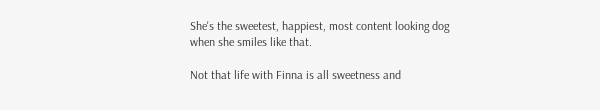She's the sweetest, happiest, most content looking dog when she smiles like that.

Not that life with Finna is all sweetness and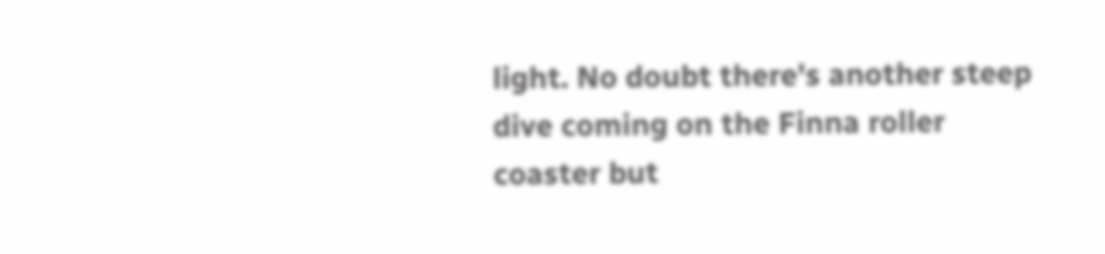light. No doubt there's another steep dive coming on the Finna roller coaster but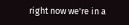right now we're in a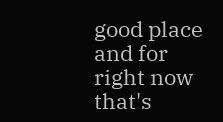good place and for right now that's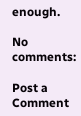enough.

No comments:

Post a Comment